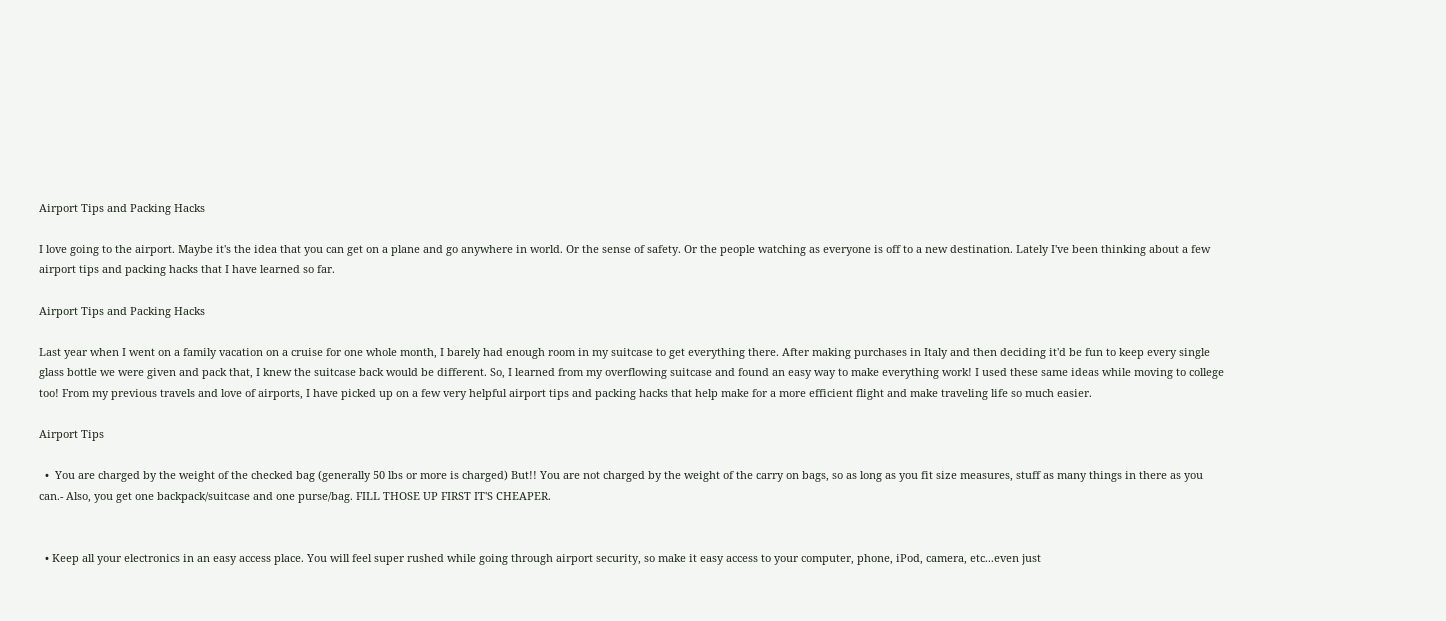Airport Tips and Packing Hacks

I love going to the airport. Maybe it's the idea that you can get on a plane and go anywhere in world. Or the sense of safety. Or the people watching as everyone is off to a new destination. Lately I've been thinking about a few airport tips and packing hacks that I have learned so far.

Airport Tips and Packing Hacks

Last year when I went on a family vacation on a cruise for one whole month, I barely had enough room in my suitcase to get everything there. After making purchases in Italy and then deciding it'd be fun to keep every single glass bottle we were given and pack that, I knew the suitcase back would be different. So, I learned from my overflowing suitcase and found an easy way to make everything work! I used these same ideas while moving to college too! From my previous travels and love of airports, I have picked up on a few very helpful airport tips and packing hacks that help make for a more efficient flight and make traveling life so much easier.

Airport Tips

  •  You are charged by the weight of the checked bag (generally 50 lbs or more is charged) But!! You are not charged by the weight of the carry on bags, so as long as you fit size measures, stuff as many things in there as you can.- Also, you get one backpack/suitcase and one purse/bag. FILL THOSE UP FIRST IT'S CHEAPER.


  • Keep all your electronics in an easy access place. You will feel super rushed while going through airport security, so make it easy access to your computer, phone, iPod, camera, etc...even just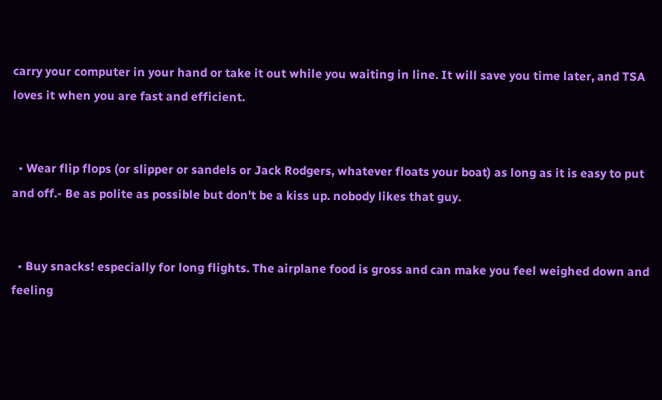carry your computer in your hand or take it out while you waiting in line. It will save you time later, and TSA loves it when you are fast and efficient.


  • Wear flip flops (or slipper or sandels or Jack Rodgers, whatever floats your boat) as long as it is easy to put and off.- Be as polite as possible but don't be a kiss up. nobody likes that guy.


  • Buy snacks! especially for long flights. The airplane food is gross and can make you feel weighed down and feeling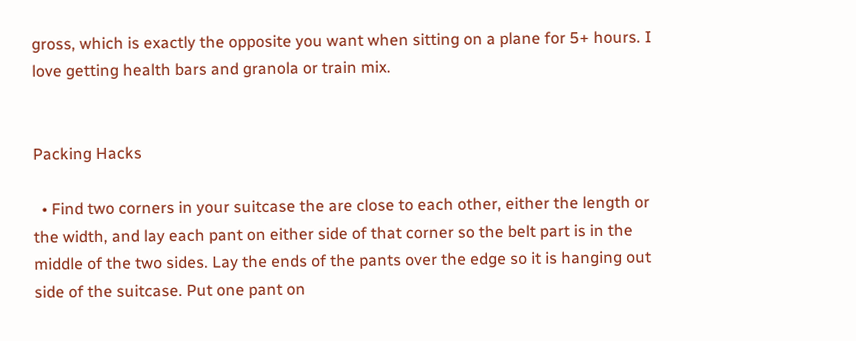gross, which is exactly the opposite you want when sitting on a plane for 5+ hours. I love getting health bars and granola or train mix.


Packing Hacks

  • Find two corners in your suitcase the are close to each other, either the length or the width, and lay each pant on either side of that corner so the belt part is in the middle of the two sides. Lay the ends of the pants over the edge so it is hanging out side of the suitcase. Put one pant on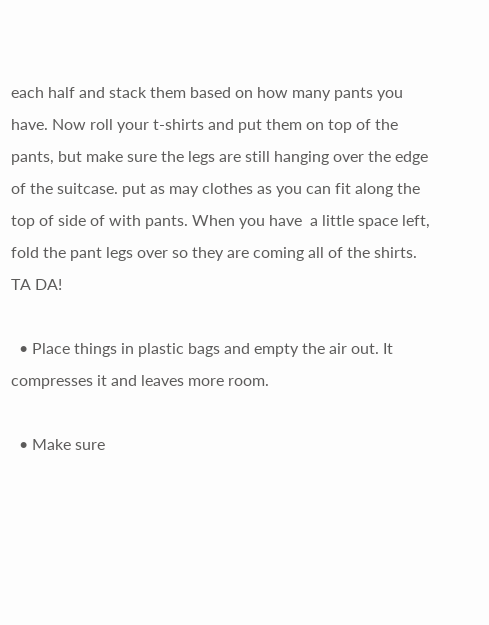each half and stack them based on how many pants you have. Now roll your t-shirts and put them on top of the pants, but make sure the legs are still hanging over the edge of the suitcase. put as may clothes as you can fit along the top of side of with pants. When you have  a little space left, fold the pant legs over so they are coming all of the shirts. TA DA!

  • Place things in plastic bags and empty the air out. It compresses it and leaves more room.

  • Make sure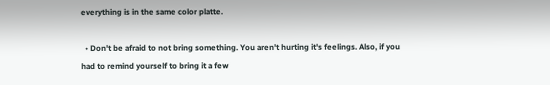everything is in the same color platte.

  • Don't be afraid to not bring something. You aren't hurting it's feelings. Also, if you had to remind yourself to bring it a few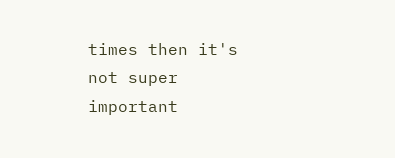times then it's not super important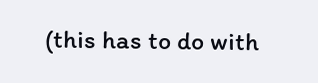(this has to do with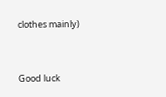clothes mainly)


Good luck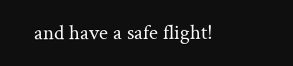and have a safe flight!